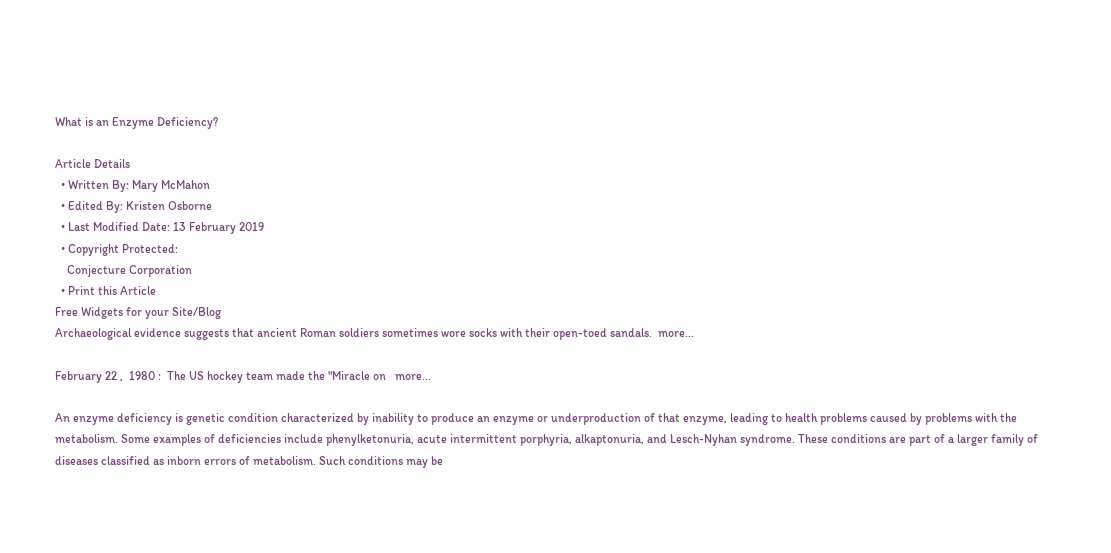What is an Enzyme Deficiency?

Article Details
  • Written By: Mary McMahon
  • Edited By: Kristen Osborne
  • Last Modified Date: 13 February 2019
  • Copyright Protected:
    Conjecture Corporation
  • Print this Article
Free Widgets for your Site/Blog
Archaeological evidence suggests that ancient Roman soldiers sometimes wore socks with their open-toed sandals.  more...

February 22 ,  1980 :  The US hockey team made the "Miracle on   more...

An enzyme deficiency is genetic condition characterized by inability to produce an enzyme or underproduction of that enzyme, leading to health problems caused by problems with the metabolism. Some examples of deficiencies include phenylketonuria, acute intermittent porphyria, alkaptonuria, and Lesch-Nyhan syndrome. These conditions are part of a larger family of diseases classified as inborn errors of metabolism. Such conditions may be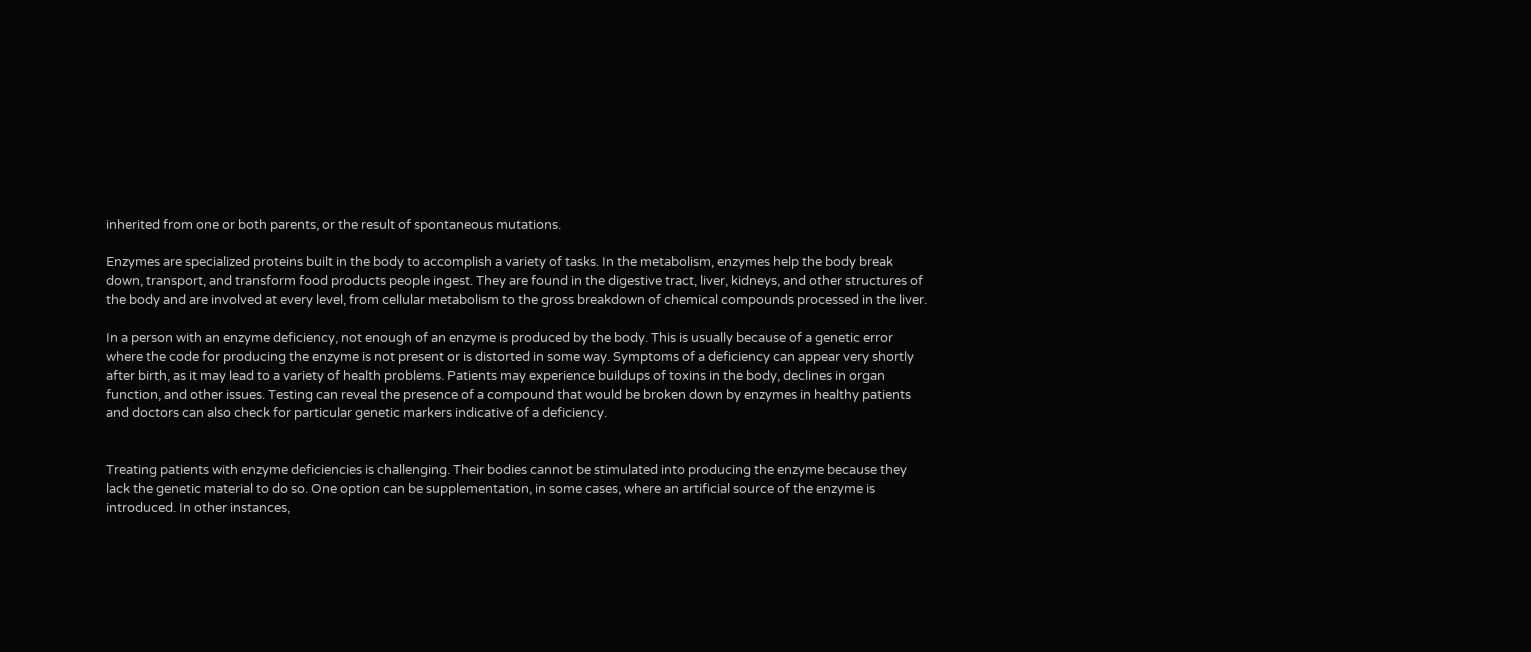inherited from one or both parents, or the result of spontaneous mutations.

Enzymes are specialized proteins built in the body to accomplish a variety of tasks. In the metabolism, enzymes help the body break down, transport, and transform food products people ingest. They are found in the digestive tract, liver, kidneys, and other structures of the body and are involved at every level, from cellular metabolism to the gross breakdown of chemical compounds processed in the liver.

In a person with an enzyme deficiency, not enough of an enzyme is produced by the body. This is usually because of a genetic error where the code for producing the enzyme is not present or is distorted in some way. Symptoms of a deficiency can appear very shortly after birth, as it may lead to a variety of health problems. Patients may experience buildups of toxins in the body, declines in organ function, and other issues. Testing can reveal the presence of a compound that would be broken down by enzymes in healthy patients and doctors can also check for particular genetic markers indicative of a deficiency.


Treating patients with enzyme deficiencies is challenging. Their bodies cannot be stimulated into producing the enzyme because they lack the genetic material to do so. One option can be supplementation, in some cases, where an artificial source of the enzyme is introduced. In other instances,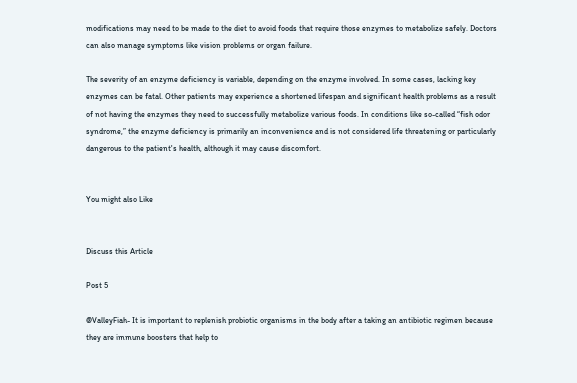modifications may need to be made to the diet to avoid foods that require those enzymes to metabolize safely. Doctors can also manage symptoms like vision problems or organ failure.

The severity of an enzyme deficiency is variable, depending on the enzyme involved. In some cases, lacking key enzymes can be fatal. Other patients may experience a shortened lifespan and significant health problems as a result of not having the enzymes they need to successfully metabolize various foods. In conditions like so-called “fish odor syndrome,” the enzyme deficiency is primarily an inconvenience and is not considered life threatening or particularly dangerous to the patient's health, although it may cause discomfort.


You might also Like


Discuss this Article

Post 5

@ValleyFiah- It is important to replenish probiotic organisms in the body after a taking an antibiotic regimen because they are immune boosters that help to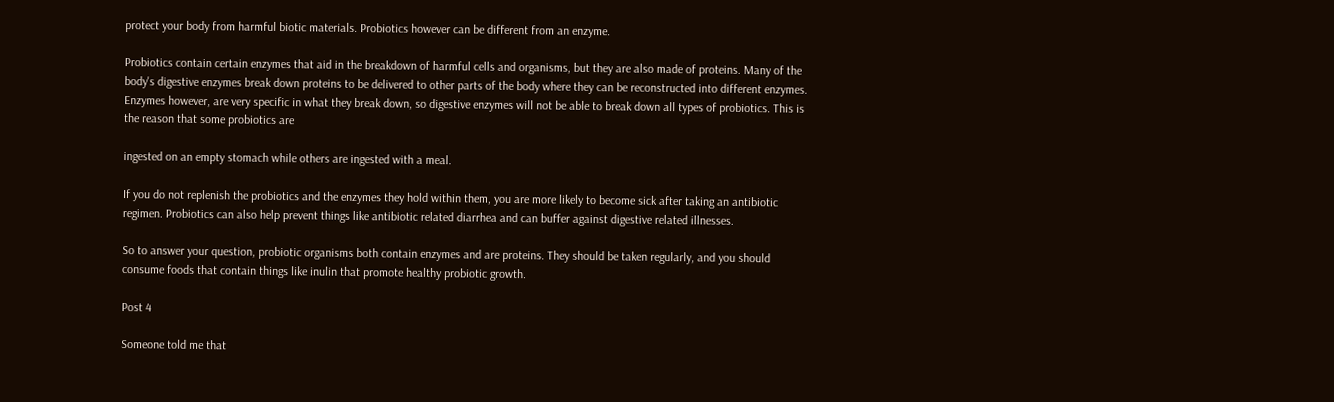protect your body from harmful biotic materials. Probiotics however can be different from an enzyme.

Probiotics contain certain enzymes that aid in the breakdown of harmful cells and organisms, but they are also made of proteins. Many of the body's digestive enzymes break down proteins to be delivered to other parts of the body where they can be reconstructed into different enzymes. Enzymes however, are very specific in what they break down, so digestive enzymes will not be able to break down all types of probiotics. This is the reason that some probiotics are

ingested on an empty stomach while others are ingested with a meal.

If you do not replenish the probiotics and the enzymes they hold within them, you are more likely to become sick after taking an antibiotic regimen. Probiotics can also help prevent things like antibiotic related diarrhea and can buffer against digestive related illnesses.

So to answer your question, probiotic organisms both contain enzymes and are proteins. They should be taken regularly, and you should consume foods that contain things like inulin that promote healthy probiotic growth.

Post 4

Someone told me that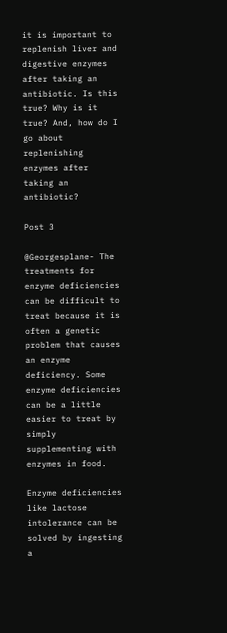it is important to replenish liver and digestive enzymes after taking an antibiotic. Is this true? Why is it true? And, how do I go about replenishing enzymes after taking an antibiotic?

Post 3

@Georgesplane- The treatments for enzyme deficiencies can be difficult to treat because it is often a genetic problem that causes an enzyme deficiency. Some enzyme deficiencies can be a little easier to treat by simply supplementing with enzymes in food.

Enzyme deficiencies like lactose intolerance can be solved by ingesting a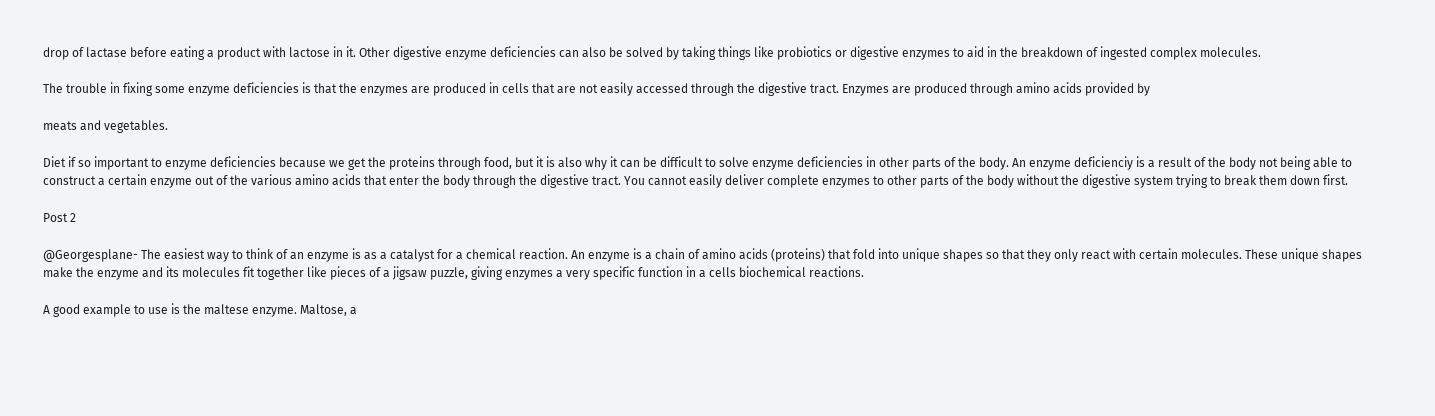drop of lactase before eating a product with lactose in it. Other digestive enzyme deficiencies can also be solved by taking things like probiotics or digestive enzymes to aid in the breakdown of ingested complex molecules.

The trouble in fixing some enzyme deficiencies is that the enzymes are produced in cells that are not easily accessed through the digestive tract. Enzymes are produced through amino acids provided by

meats and vegetables.

Diet if so important to enzyme deficiencies because we get the proteins through food, but it is also why it can be difficult to solve enzyme deficiencies in other parts of the body. An enzyme deficienciy is a result of the body not being able to construct a certain enzyme out of the various amino acids that enter the body through the digestive tract. You cannot easily deliver complete enzymes to other parts of the body without the digestive system trying to break them down first.

Post 2

@Georgesplane- The easiest way to think of an enzyme is as a catalyst for a chemical reaction. An enzyme is a chain of amino acids (proteins) that fold into unique shapes so that they only react with certain molecules. These unique shapes make the enzyme and its molecules fit together like pieces of a jigsaw puzzle, giving enzymes a very specific function in a cells biochemical reactions.

A good example to use is the maltese enzyme. Maltose, a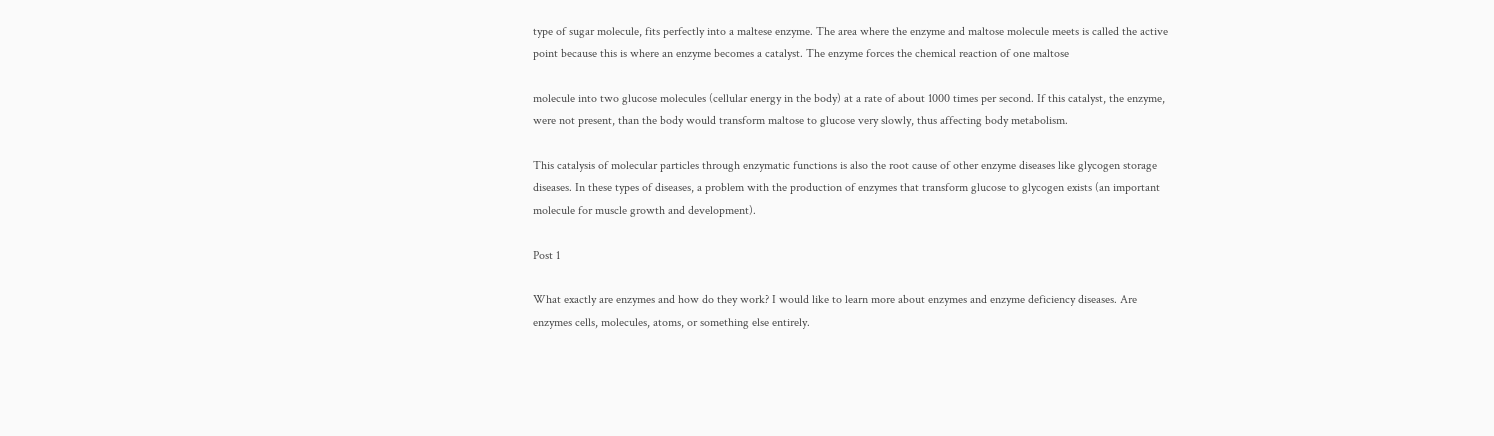type of sugar molecule, fits perfectly into a maltese enzyme. The area where the enzyme and maltose molecule meets is called the active point because this is where an enzyme becomes a catalyst. The enzyme forces the chemical reaction of one maltose

molecule into two glucose molecules (cellular energy in the body) at a rate of about 1000 times per second. If this catalyst, the enzyme, were not present, than the body would transform maltose to glucose very slowly, thus affecting body metabolism.

This catalysis of molecular particles through enzymatic functions is also the root cause of other enzyme diseases like glycogen storage diseases. In these types of diseases, a problem with the production of enzymes that transform glucose to glycogen exists (an important molecule for muscle growth and development).

Post 1

What exactly are enzymes and how do they work? I would like to learn more about enzymes and enzyme deficiency diseases. Are enzymes cells, molecules, atoms, or something else entirely.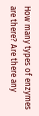How many types of enzymes are there? Are there any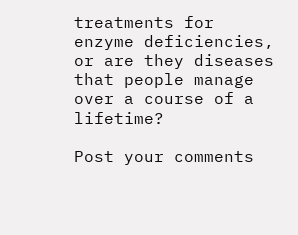treatments for enzyme deficiencies, or are they diseases that people manage over a course of a lifetime?

Post your comments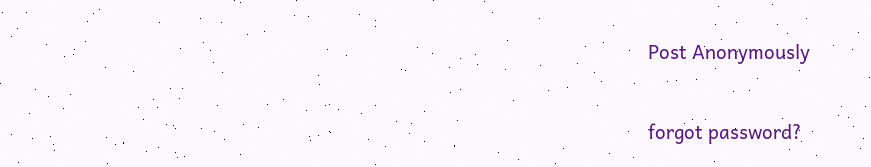Post Anonymously


forgot password?